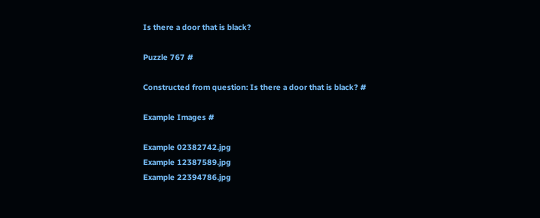Is there a door that is black?

Puzzle 767 #

Constructed from question: Is there a door that is black? #

Example Images #

Example 02382742.jpg
Example 12387589.jpg
Example 22394786.jpg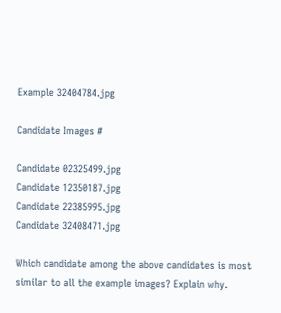Example 32404784.jpg

Candidate Images #

Candidate 02325499.jpg
Candidate 12350187.jpg
Candidate 22385995.jpg
Candidate 32408471.jpg

Which candidate among the above candidates is most similar to all the example images? Explain why.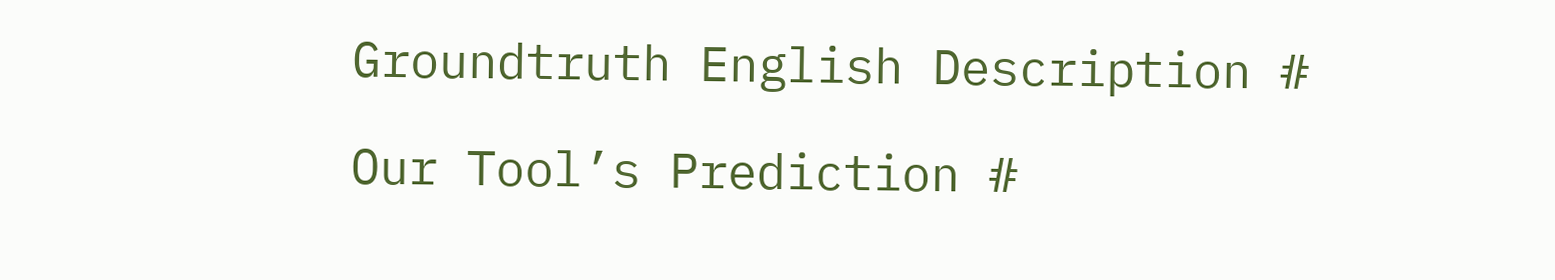Groundtruth English Description #

Our Tool’s Prediction #